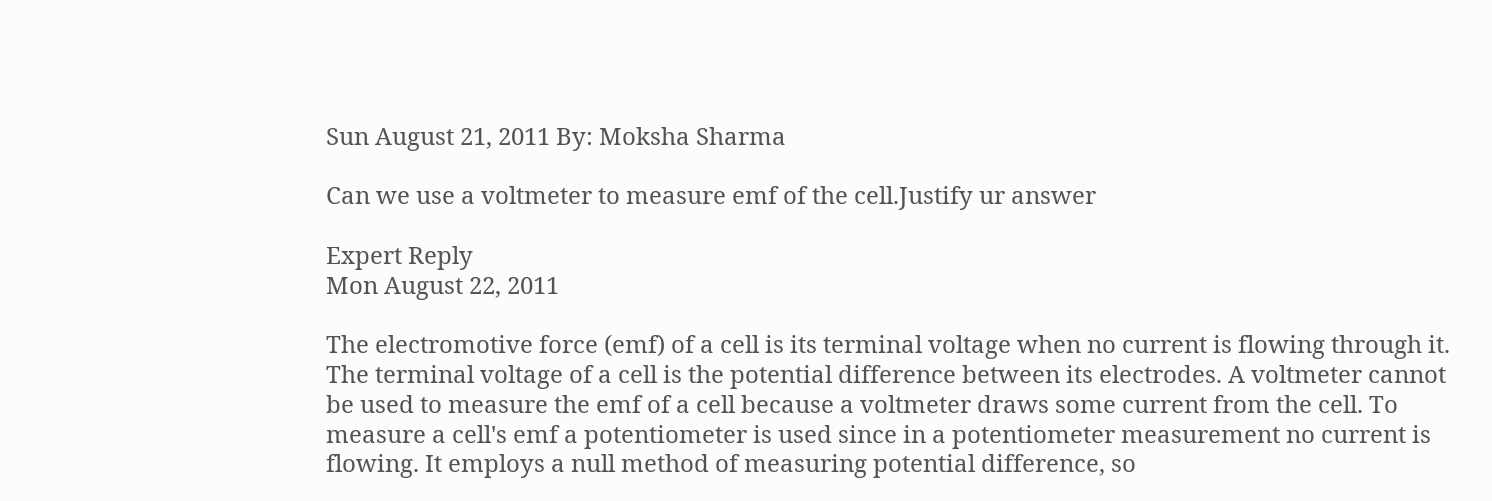Sun August 21, 2011 By: Moksha Sharma

Can we use a voltmeter to measure emf of the cell.Justify ur answer

Expert Reply
Mon August 22, 2011

The electromotive force (emf) of a cell is its terminal voltage when no current is flowing through it. The terminal voltage of a cell is the potential difference between its electrodes. A voltmeter cannot be used to measure the emf of a cell because a voltmeter draws some current from the cell. To measure a cell's emf a potentiometer is used since in a potentiometer measurement no current is flowing. It employs a null method of measuring potential difference, so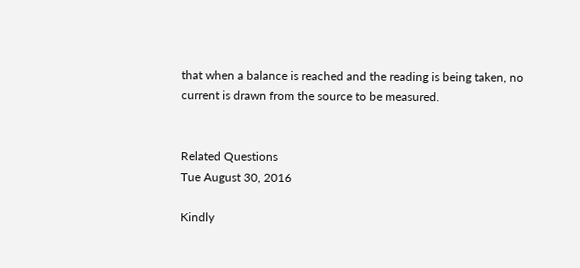that when a balance is reached and the reading is being taken, no current is drawn from the source to be measured.


Related Questions
Tue August 30, 2016

Kindly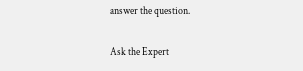answer the question.

Ask the Expert